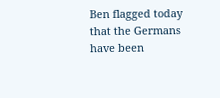Ben flagged today that the Germans have been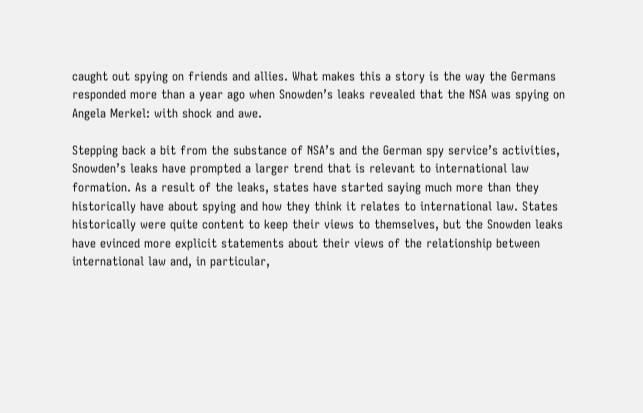caught out spying on friends and allies. What makes this a story is the way the Germans responded more than a year ago when Snowden’s leaks revealed that the NSA was spying on Angela Merkel: with shock and awe.

Stepping back a bit from the substance of NSA’s and the German spy service’s activities, Snowden’s leaks have prompted a larger trend that is relevant to international law formation. As a result of the leaks, states have started saying much more than they historically have about spying and how they think it relates to international law. States historically were quite content to keep their views to themselves, but the Snowden leaks have evinced more explicit statements about their views of the relationship between international law and, in particular,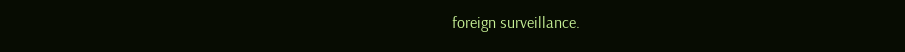foreign surveillance.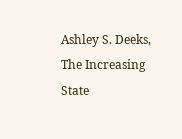Ashley S. Deeks, The Increasing State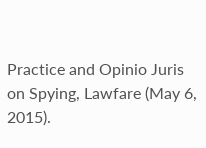Practice and Opinio Juris on Spying, Lawfare (May 6, 2015).